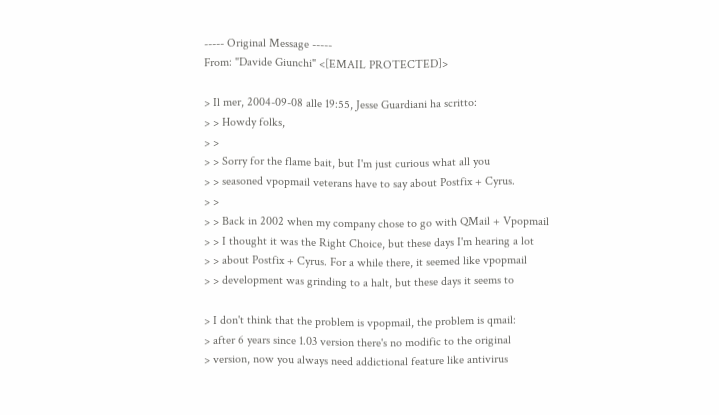----- Original Message -----
From: "Davide Giunchi" <[EMAIL PROTECTED]>

> Il mer, 2004-09-08 alle 19:55, Jesse Guardiani ha scritto:
> > Howdy folks,
> >
> > Sorry for the flame bait, but I'm just curious what all you
> > seasoned vpopmail veterans have to say about Postfix + Cyrus.
> >
> > Back in 2002 when my company chose to go with QMail + Vpopmail
> > I thought it was the Right Choice, but these days I'm hearing a lot
> > about Postfix + Cyrus. For a while there, it seemed like vpopmail
> > development was grinding to a halt, but these days it seems to

> I don't think that the problem is vpopmail, the problem is qmail:
> after 6 years since 1.03 version there's no modific to the original
> version, now you always need addictional feature like antivirus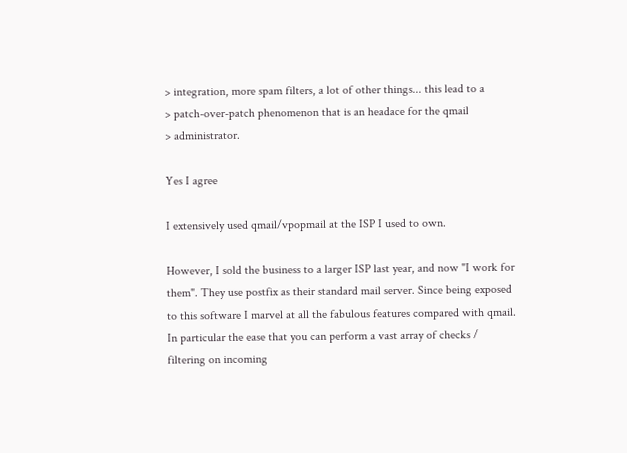> integration, more spam filters, a lot of other things... this lead to a
> patch-over-patch phenomenon that is an headace for the qmail
> administrator.

Yes I agree

I extensively used qmail/vpopmail at the ISP I used to own.

However, I sold the business to a larger ISP last year, and now "I work for
them". They use postfix as their standard mail server. Since being exposed
to this software I marvel at all the fabulous features compared with qmail.
In particular the ease that you can perform a vast array of checks /
filtering on incoming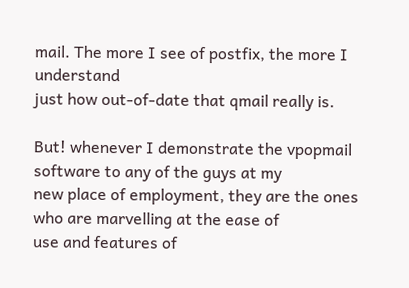mail. The more I see of postfix, the more I understand
just how out-of-date that qmail really is.

But! whenever I demonstrate the vpopmail software to any of the guys at my
new place of employment, they are the ones who are marvelling at the ease of
use and features of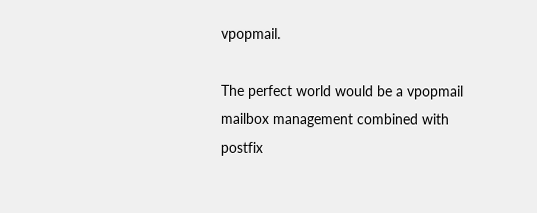vpopmail.

The perfect world would be a vpopmail mailbox management combined with
postfix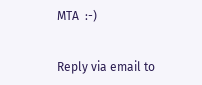MTA  :-)


Reply via email to